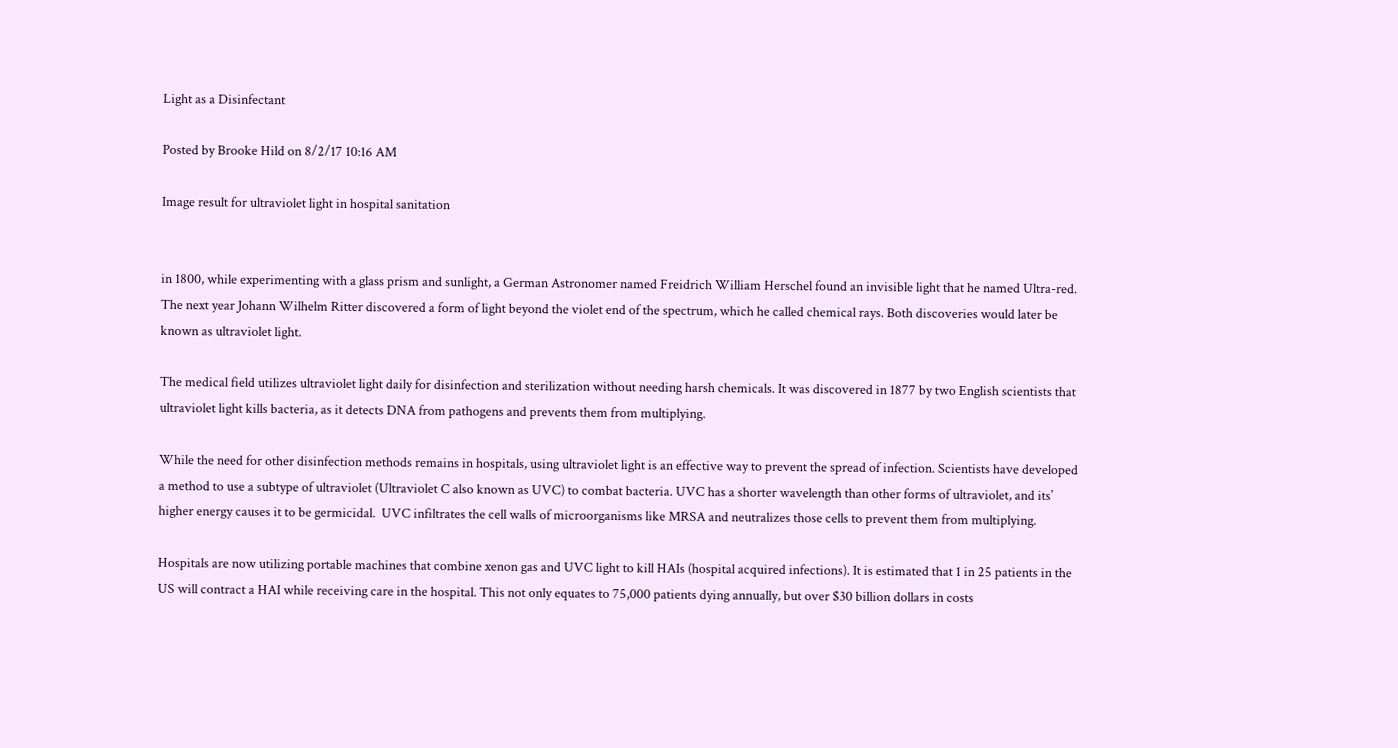Light as a Disinfectant

Posted by Brooke Hild on 8/2/17 10:16 AM

Image result for ultraviolet light in hospital sanitation


in 1800, while experimenting with a glass prism and sunlight, a German Astronomer named Freidrich William Herschel found an invisible light that he named Ultra-red. The next year Johann Wilhelm Ritter discovered a form of light beyond the violet end of the spectrum, which he called chemical rays. Both discoveries would later be known as ultraviolet light.

The medical field utilizes ultraviolet light daily for disinfection and sterilization without needing harsh chemicals. It was discovered in 1877 by two English scientists that ultraviolet light kills bacteria, as it detects DNA from pathogens and prevents them from multiplying.

While the need for other disinfection methods remains in hospitals, using ultraviolet light is an effective way to prevent the spread of infection. Scientists have developed a method to use a subtype of ultraviolet (Ultraviolet C also known as UVC) to combat bacteria. UVC has a shorter wavelength than other forms of ultraviolet, and its’ higher energy causes it to be germicidal.  UVC infiltrates the cell walls of microorganisms like MRSA and neutralizes those cells to prevent them from multiplying.

Hospitals are now utilizing portable machines that combine xenon gas and UVC light to kill HAIs (hospital acquired infections). It is estimated that 1 in 25 patients in the US will contract a HAI while receiving care in the hospital. This not only equates to 75,000 patients dying annually, but over $30 billion dollars in costs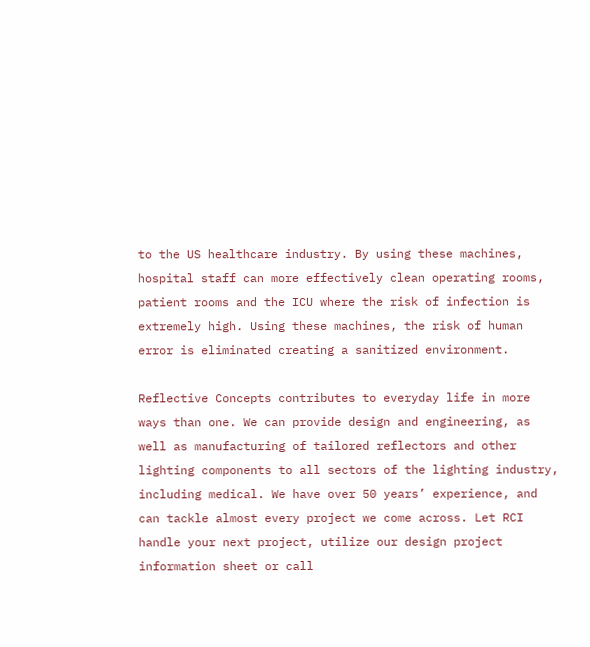to the US healthcare industry. By using these machines, hospital staff can more effectively clean operating rooms, patient rooms and the ICU where the risk of infection is extremely high. Using these machines, the risk of human error is eliminated creating a sanitized environment.

Reflective Concepts contributes to everyday life in more ways than one. We can provide design and engineering, as well as manufacturing of tailored reflectors and other lighting components to all sectors of the lighting industry, including medical. We have over 50 years’ experience, and can tackle almost every project we come across. Let RCI handle your next project, utilize our design project information sheet or call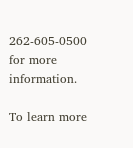262-605-0500 for more information.

To learn more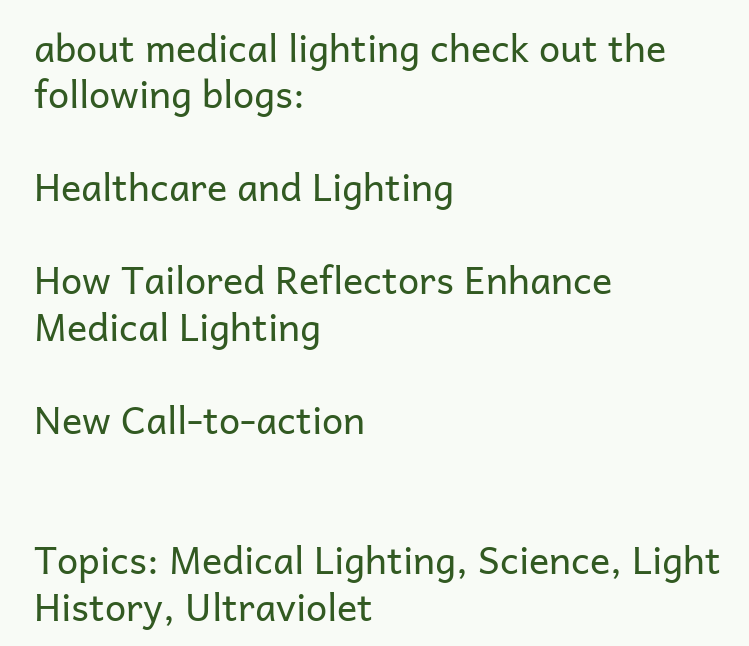about medical lighting check out the following blogs:

Healthcare and Lighting

How Tailored Reflectors Enhance Medical Lighting

New Call-to-action


Topics: Medical Lighting, Science, Light History, Ultraviolet